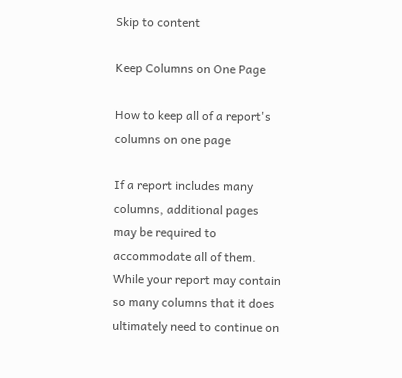Skip to content

Keep Columns on One Page

How to keep all of a report's columns on one page

If a report includes many columns, additional pages may be required to accommodate all of them. While your report may contain so many columns that it does ultimately need to continue on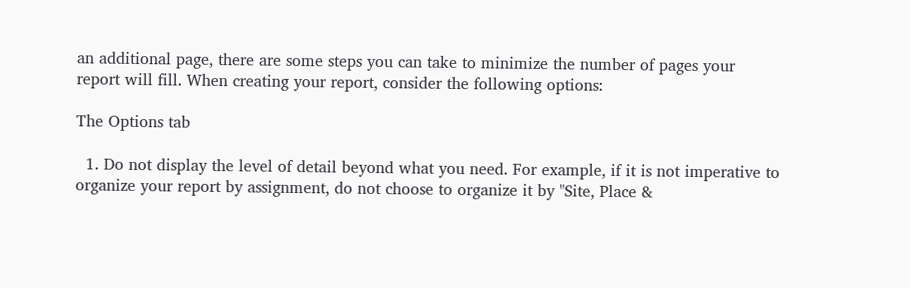an additional page, there are some steps you can take to minimize the number of pages your report will fill. When creating your report, consider the following options:

The Options tab

  1. Do not display the level of detail beyond what you need. For example, if it is not imperative to organize your report by assignment, do not choose to organize it by "Site, Place &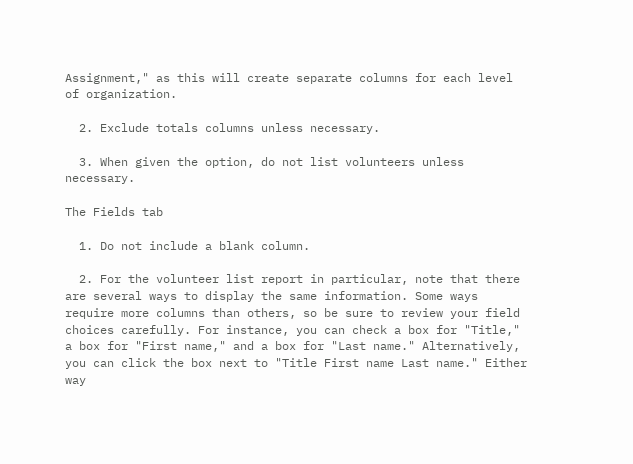Assignment," as this will create separate columns for each level of organization.

  2. Exclude totals columns unless necessary.

  3. When given the option, do not list volunteers unless necessary.

The Fields tab

  1. Do not include a blank column.

  2. For the volunteer list report in particular, note that there are several ways to display the same information. Some ways require more columns than others, so be sure to review your field choices carefully. For instance, you can check a box for "Title," a box for "First name," and a box for "Last name." Alternatively, you can click the box next to "Title First name Last name." Either way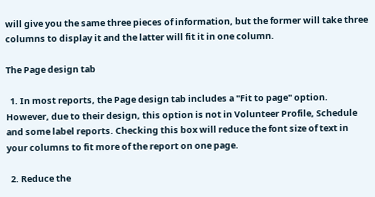will give you the same three pieces of information, but the former will take three columns to display it and the latter will fit it in one column.

The Page design tab

  1. In most reports, the Page design tab includes a "Fit to page" option. However, due to their design, this option is not in Volunteer Profile, Schedule and some label reports. Checking this box will reduce the font size of text in your columns to fit more of the report on one page.

  2. Reduce the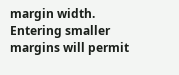margin width. Entering smaller margins will permit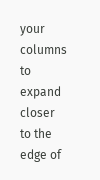your columns to expand closer to the edge of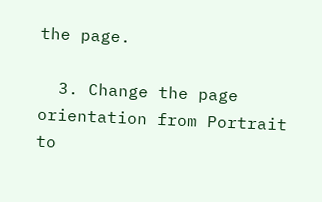the page.

  3. Change the page orientation from Portrait to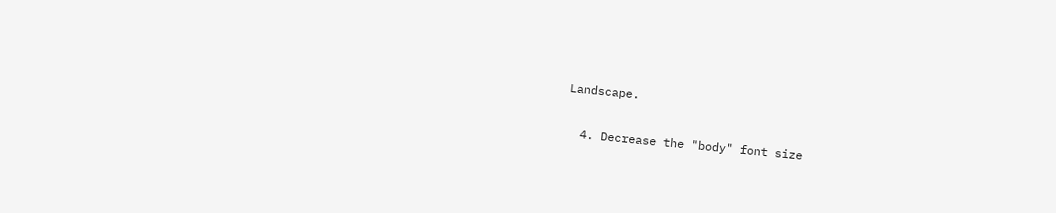Landscape.

  4. Decrease the "body" font size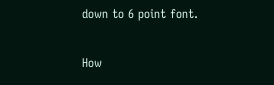down to 6 point font.

How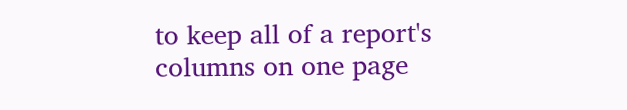to keep all of a report's columns on one page